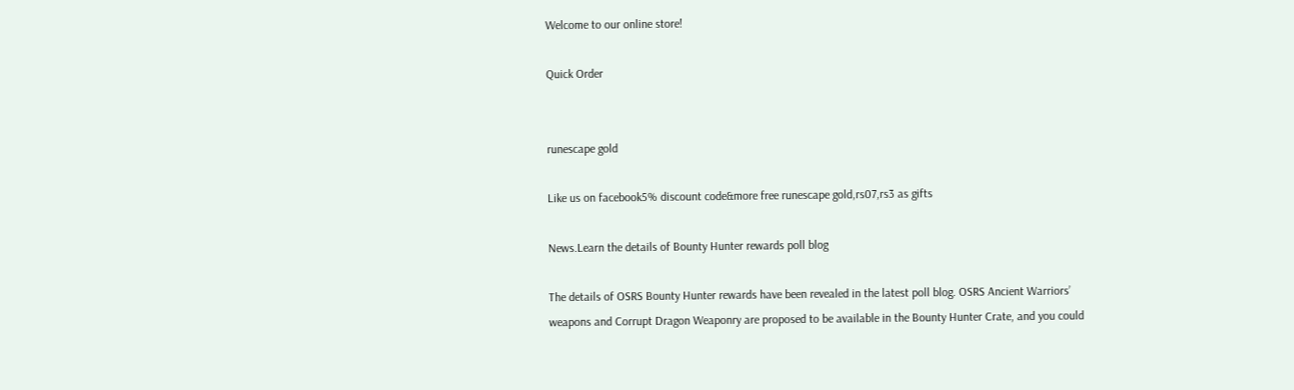Welcome to our online store!

Quick Order


runescape gold

Like us on facebook5% discount code&more free runescape gold,rs07,rs3 as gifts

News.Learn the details of Bounty Hunter rewards poll blog

The details of OSRS Bounty Hunter rewards have been revealed in the latest poll blog. OSRS Ancient Warriors’ weapons and Corrupt Dragon Weaponry are proposed to be available in the Bounty Hunter Crate, and you could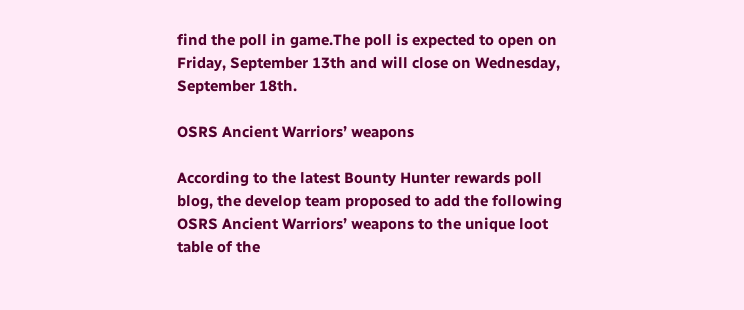find the poll in game.The poll is expected to open on Friday, September 13th and will close on Wednesday, September 18th.

OSRS Ancient Warriors’ weapons

According to the latest Bounty Hunter rewards poll blog, the develop team proposed to add the following OSRS Ancient Warriors’ weapons to the unique loot table of the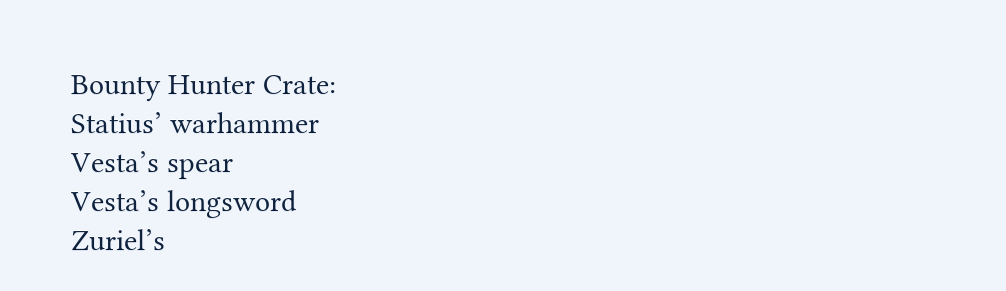Bounty Hunter Crate:
Statius’ warhammer
Vesta’s spear
Vesta’s longsword
Zuriel’s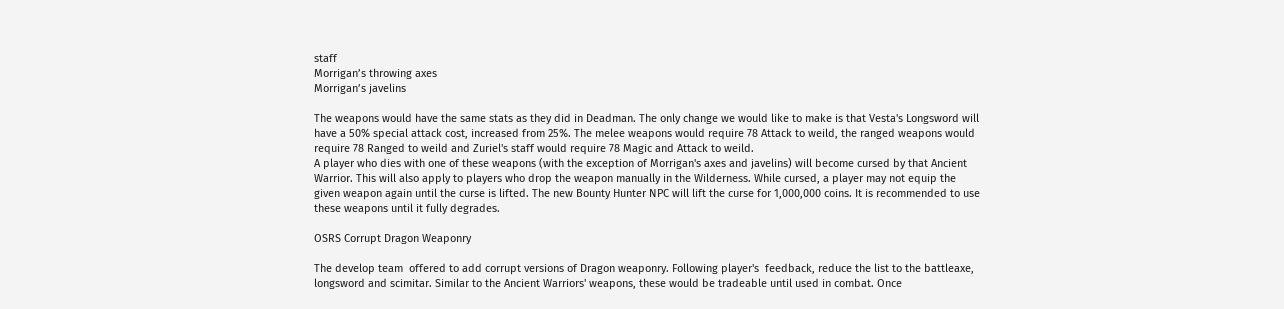staff
Morrigan’s throwing axes
Morrigan’s javelins

The weapons would have the same stats as they did in Deadman. The only change we would like to make is that Vesta's Longsword will have a 50% special attack cost, increased from 25%. The melee weapons would require 78 Attack to weild, the ranged weapons would require 78 Ranged to weild and Zuriel's staff would require 78 Magic and Attack to weild.
A player who dies with one of these weapons (with the exception of Morrigan's axes and javelins) will become cursed by that Ancient Warrior. This will also apply to players who drop the weapon manually in the Wilderness. While cursed, a player may not equip the given weapon again until the curse is lifted. The new Bounty Hunter NPC will lift the curse for 1,000,000 coins. It is recommended to use these weapons until it fully degrades.

OSRS Corrupt Dragon Weaponry

The develop team  offered to add corrupt versions of Dragon weaponry. Following player's  feedback, reduce the list to the battleaxe, longsword and scimitar. Similar to the Ancient Warriors' weapons, these would be tradeable until used in combat. Once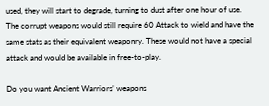used, they will start to degrade, turning to dust after one hour of use.
The corrupt weapons would still require 60 Attack to wield and have the same stats as their equivalent weaponry. These would not have a special attack and would be available in free-to-play.

Do you want Ancient Warriors’ weapons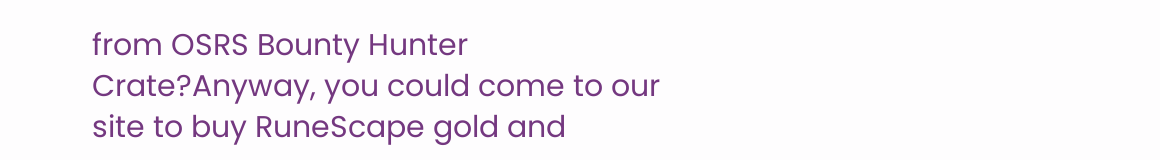from OSRS Bounty Hunter Crate?Anyway, you could come to our site to buy RuneScape gold and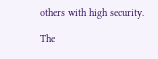others with high security.

The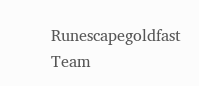Runescapegoldfast Team